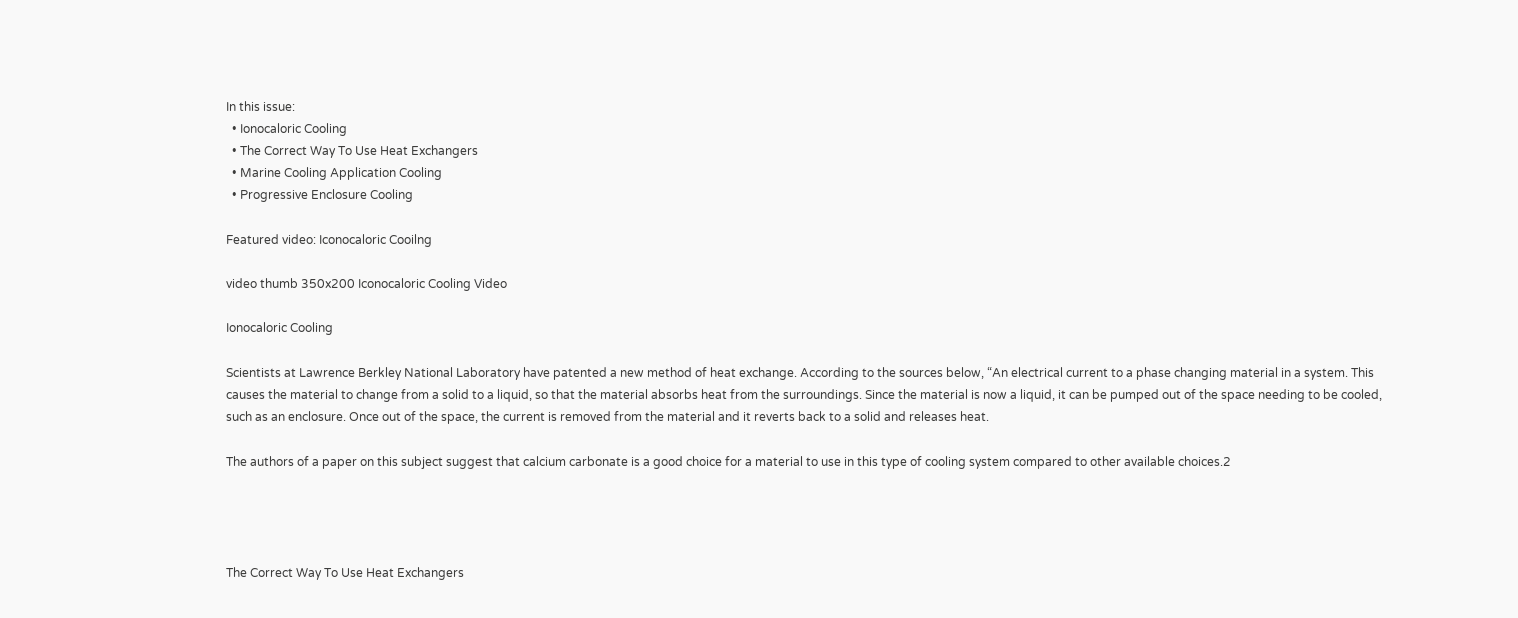In this issue:
  • Ionocaloric Cooling
  • The Correct Way To Use Heat Exchangers
  • Marine Cooling Application Cooling
  • Progressive Enclosure Cooling

Featured video: Iconocaloric Cooilng

video thumb 350x200 Iconocaloric Cooling Video

Ionocaloric Cooling

Scientists at Lawrence Berkley National Laboratory have patented a new method of heat exchange. According to the sources below, “An electrical current to a phase changing material in a system. This causes the material to change from a solid to a liquid, so that the material absorbs heat from the surroundings. Since the material is now a liquid, it can be pumped out of the space needing to be cooled, such as an enclosure. Once out of the space, the current is removed from the material and it reverts back to a solid and releases heat.

The authors of a paper on this subject suggest that calcium carbonate is a good choice for a material to use in this type of cooling system compared to other available choices.2




The Correct Way To Use Heat Exchangers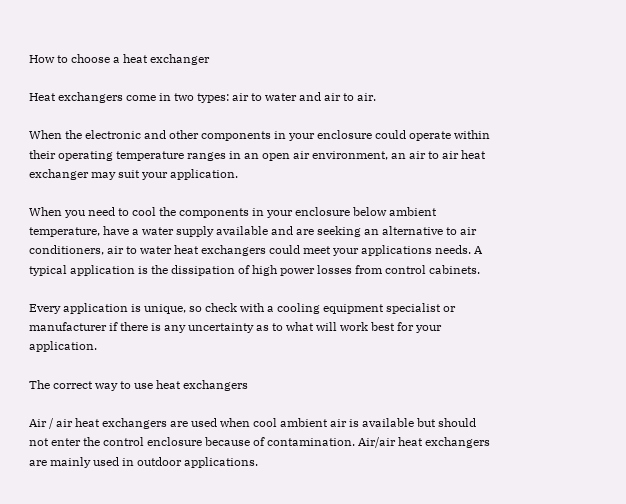How to choose a heat exchanger

Heat exchangers come in two types: air to water and air to air.

When the electronic and other components in your enclosure could operate within their operating temperature ranges in an open air environment, an air to air heat exchanger may suit your application.

When you need to cool the components in your enclosure below ambient temperature, have a water supply available and are seeking an alternative to air conditioners, air to water heat exchangers could meet your applications needs. A typical application is the dissipation of high power losses from control cabinets.

Every application is unique, so check with a cooling equipment specialist or manufacturer if there is any uncertainty as to what will work best for your application.

The correct way to use heat exchangers

Air / air heat exchangers are used when cool ambient air is available but should not enter the control enclosure because of contamination. Air/air heat exchangers are mainly used in outdoor applications.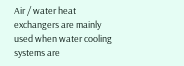Air / water heat exchangers are mainly used when water cooling systems are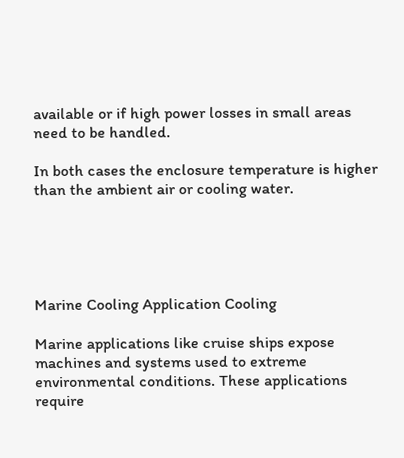available or if high power losses in small areas need to be handled.

In both cases the enclosure temperature is higher than the ambient air or cooling water.





Marine Cooling Application Cooling

Marine applications like cruise ships expose machines and systems used to extreme environmental conditions. These applications require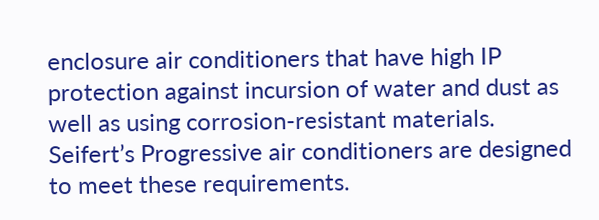enclosure air conditioners that have high IP protection against incursion of water and dust as well as using corrosion-resistant materials. Seifert’s Progressive air conditioners are designed to meet these requirements.